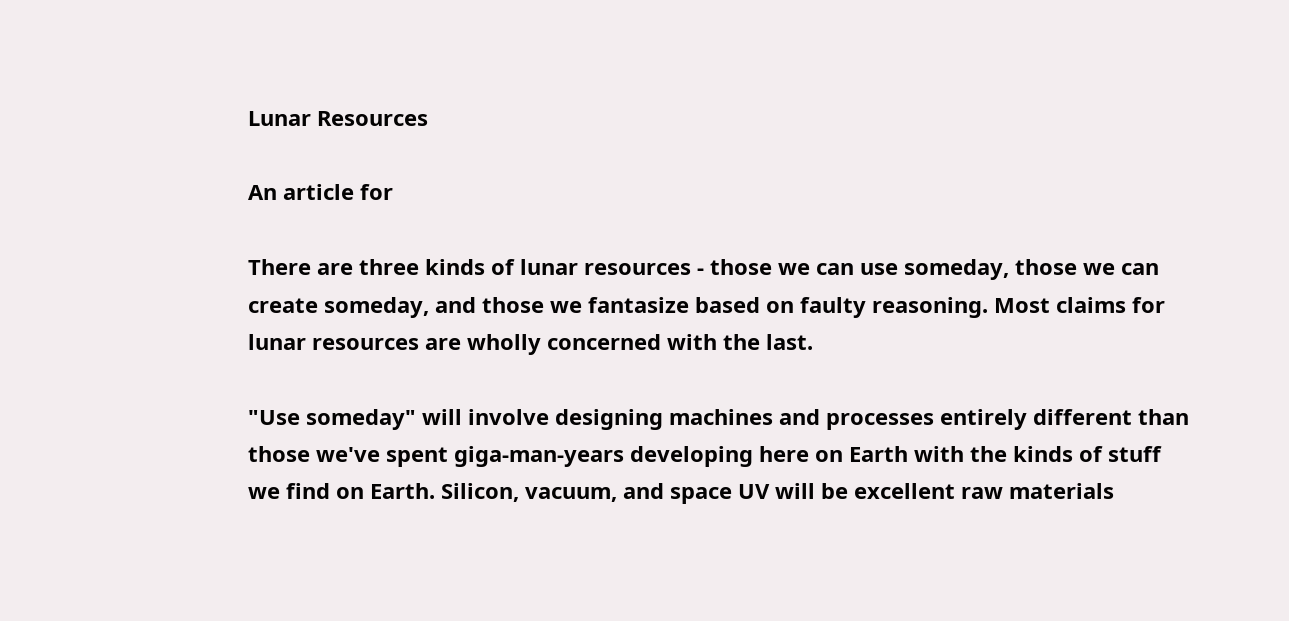Lunar Resources

An article for

There are three kinds of lunar resources - those we can use someday, those we can create someday, and those we fantasize based on faulty reasoning. Most claims for lunar resources are wholly concerned with the last.

"Use someday" will involve designing machines and processes entirely different than those we've spent giga-man-years developing here on Earth with the kinds of stuff we find on Earth. Silicon, vacuum, and space UV will be excellent raw materials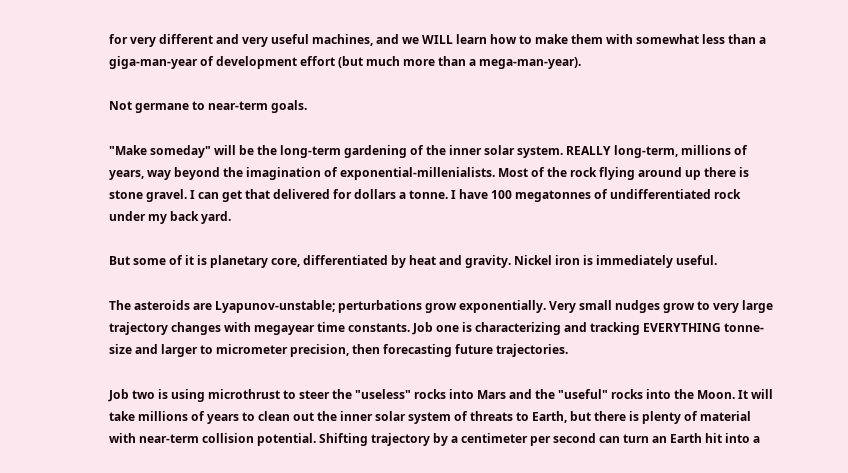for very different and very useful machines, and we WILL learn how to make them with somewhat less than a giga-man-year of development effort (but much more than a mega-man-year).

Not germane to near-term goals.

"Make someday" will be the long-term gardening of the inner solar system. REALLY long-term, millions of years, way beyond the imagination of exponential-millenialists. Most of the rock flying around up there is stone gravel. I can get that delivered for dollars a tonne. I have 100 megatonnes of undifferentiated rock under my back yard.

But some of it is planetary core, differentiated by heat and gravity. Nickel iron is immediately useful.

The asteroids are Lyapunov-unstable; perturbations grow exponentially. Very small nudges grow to very large trajectory changes with megayear time constants. Job one is characterizing and tracking EVERYTHING tonne-size and larger to micrometer precision, then forecasting future trajectories.

Job two is using microthrust to steer the "useless" rocks into Mars and the "useful" rocks into the Moon. It will take millions of years to clean out the inner solar system of threats to Earth, but there is plenty of material with near-term collision potential. Shifting trajectory by a centimeter per second can turn an Earth hit into a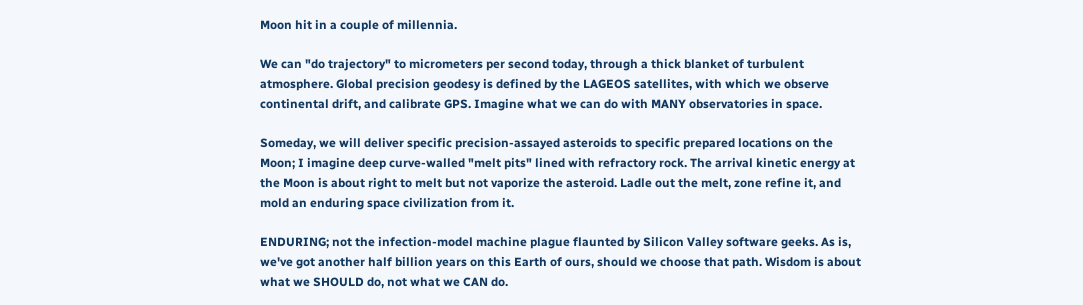Moon hit in a couple of millennia.

We can "do trajectory" to micrometers per second today, through a thick blanket of turbulent atmosphere. Global precision geodesy is defined by the LAGEOS satellites, with which we observe continental drift, and calibrate GPS. Imagine what we can do with MANY observatories in space.

Someday, we will deliver specific precision-assayed asteroids to specific prepared locations on the Moon; I imagine deep curve-walled "melt pits" lined with refractory rock. The arrival kinetic energy at the Moon is about right to melt but not vaporize the asteroid. Ladle out the melt, zone refine it, and mold an enduring space civilization from it.

ENDURING; not the infection-model machine plague flaunted by Silicon Valley software geeks. As is, we've got another half billion years on this Earth of ours, should we choose that path. Wisdom is about what we SHOULD do, not what we CAN do.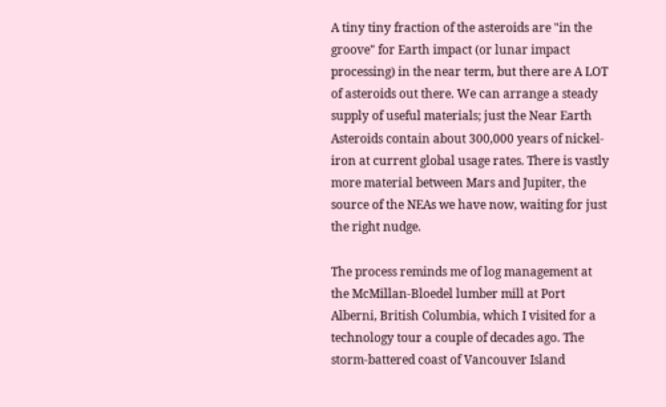A tiny tiny fraction of the asteroids are "in the groove" for Earth impact (or lunar impact processing) in the near term, but there are A LOT of asteroids out there. We can arrange a steady supply of useful materials; just the Near Earth Asteroids contain about 300,000 years of nickel-iron at current global usage rates. There is vastly more material between Mars and Jupiter, the source of the NEAs we have now, waiting for just the right nudge.

The process reminds me of log management at the McMillan-Bloedel lumber mill at Port Alberni, British Columbia, which I visited for a technology tour a couple of decades ago. The storm-battered coast of Vancouver Island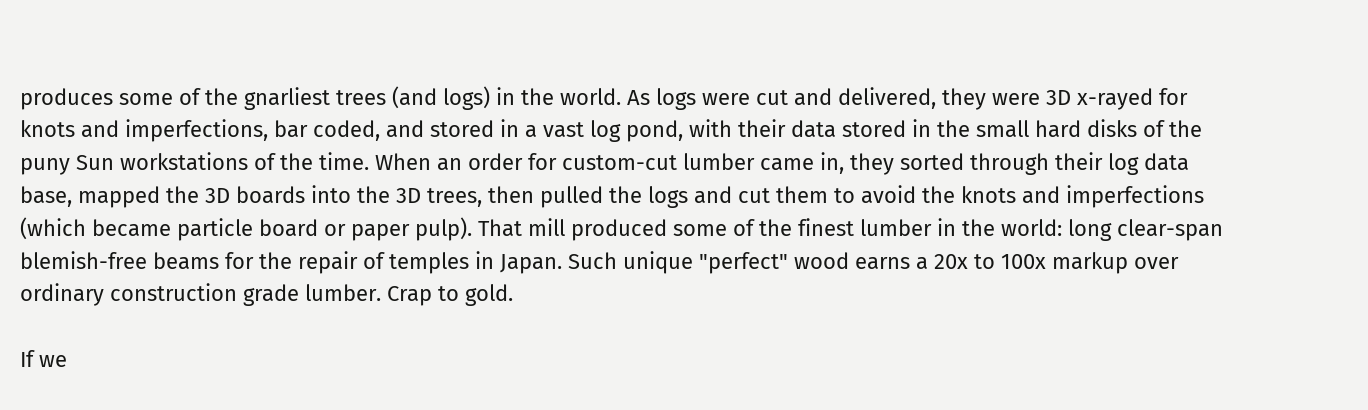produces some of the gnarliest trees (and logs) in the world. As logs were cut and delivered, they were 3D x-rayed for knots and imperfections, bar coded, and stored in a vast log pond, with their data stored in the small hard disks of the puny Sun workstations of the time. When an order for custom-cut lumber came in, they sorted through their log data base, mapped the 3D boards into the 3D trees, then pulled the logs and cut them to avoid the knots and imperfections (which became particle board or paper pulp). That mill produced some of the finest lumber in the world: long clear-span blemish-free beams for the repair of temples in Japan. Such unique "perfect" wood earns a 20x to 100x markup over ordinary construction grade lumber. Crap to gold.

If we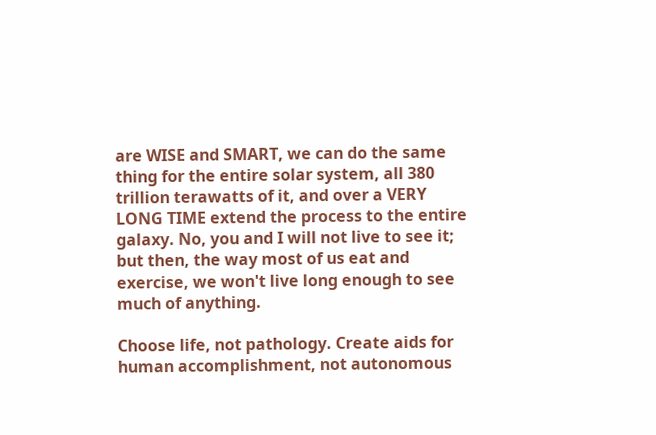are WISE and SMART, we can do the same thing for the entire solar system, all 380 trillion terawatts of it, and over a VERY LONG TIME extend the process to the entire galaxy. No, you and I will not live to see it; but then, the way most of us eat and exercise, we won't live long enough to see much of anything.

Choose life, not pathology. Create aids for human accomplishment, not autonomous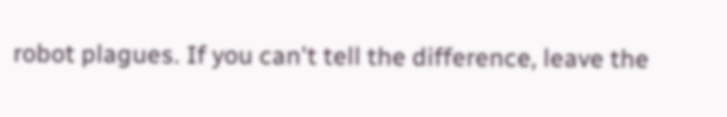robot plagues. If you can't tell the difference, leave the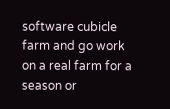software cubicle farm and go work on a real farm for a season or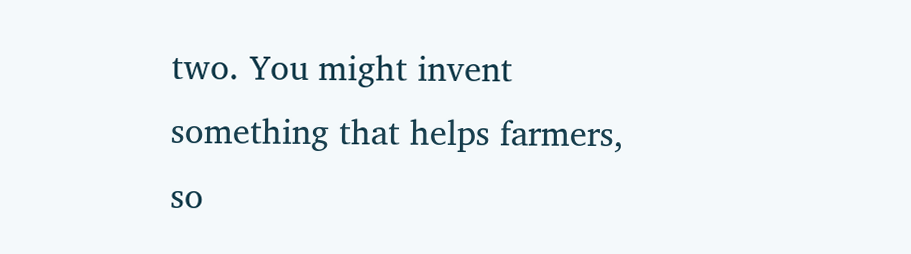two. You might invent something that helps farmers, so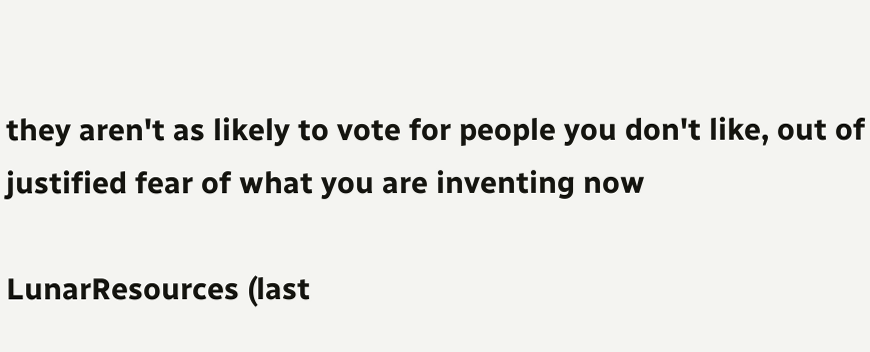they aren't as likely to vote for people you don't like, out of justified fear of what you are inventing now

LunarResources (last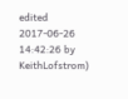edited 2017-06-26 14:42:26 by KeithLofstrom)